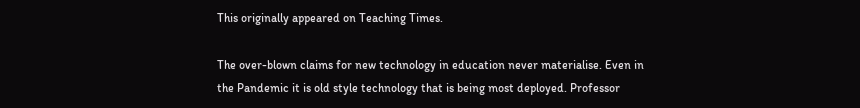This originally appeared on Teaching Times.

The over-blown claims for new technology in education never materialise. Even in the Pandemic it is old style technology that is being most deployed. Professor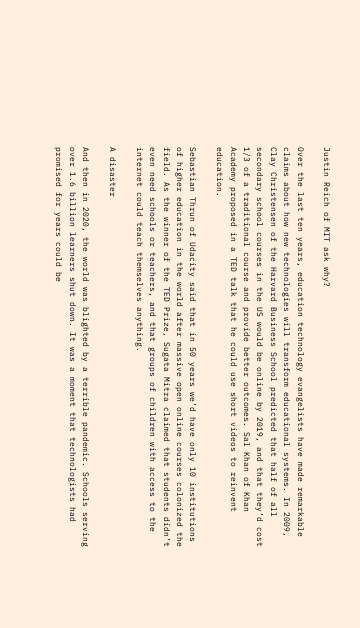Justin Reich of MIT ask why?

Over the last ten years, education technology evangelists have made remarkable claims about how new technologies will transform educational systems. In 2009, Clay Christensen of the Harvard Business School predicted that half of all secondary school courses in the US would be online by 2019, and that they’d cost 1/3 of a traditional course and provide better outcomes. Sal Khan of Khan Academy proposed in a TED talk that he could use short videos to reinvent education.

Sebastian Thrun of Udacity said that in 50 years we’d have only 10 institutions of higher education in the world after massive open online courses colonized the field. As the winner of the TED Prize, Sugata Mitra claimed that students didn’t even need schools or teachers, and that groups of children with access to the internet could teach themselves anything.

A disaster

And then in 2020, the world was blighted by a terrible pandemic. Schools serving over 1.6 billion learners shut down. It was a moment that technologists had promised for years could be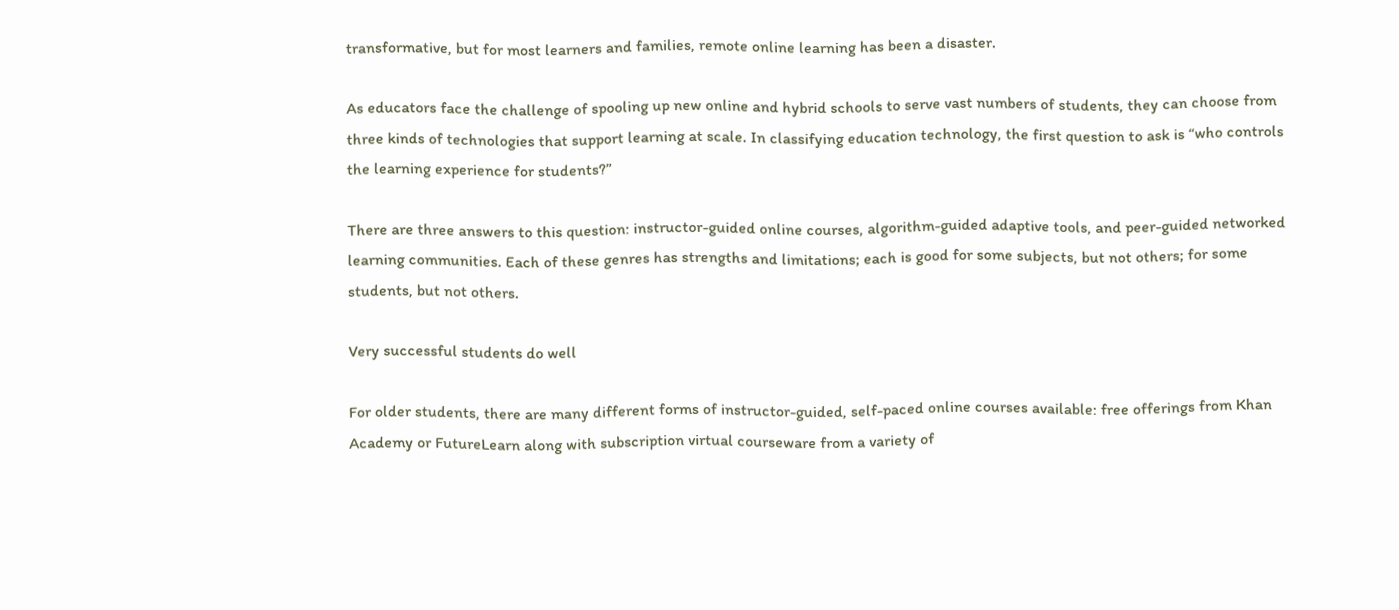transformative, but for most learners and families, remote online learning has been a disaster.

As educators face the challenge of spooling up new online and hybrid schools to serve vast numbers of students, they can choose from three kinds of technologies that support learning at scale. In classifying education technology, the first question to ask is “who controls the learning experience for students?”

There are three answers to this question: instructor-guided online courses, algorithm-guided adaptive tools, and peer-guided networked learning communities. Each of these genres has strengths and limitations; each is good for some subjects, but not others; for some students, but not others.

Very successful students do well

For older students, there are many different forms of instructor-guided, self-paced online courses available: free offerings from Khan Academy or FutureLearn along with subscription virtual courseware from a variety of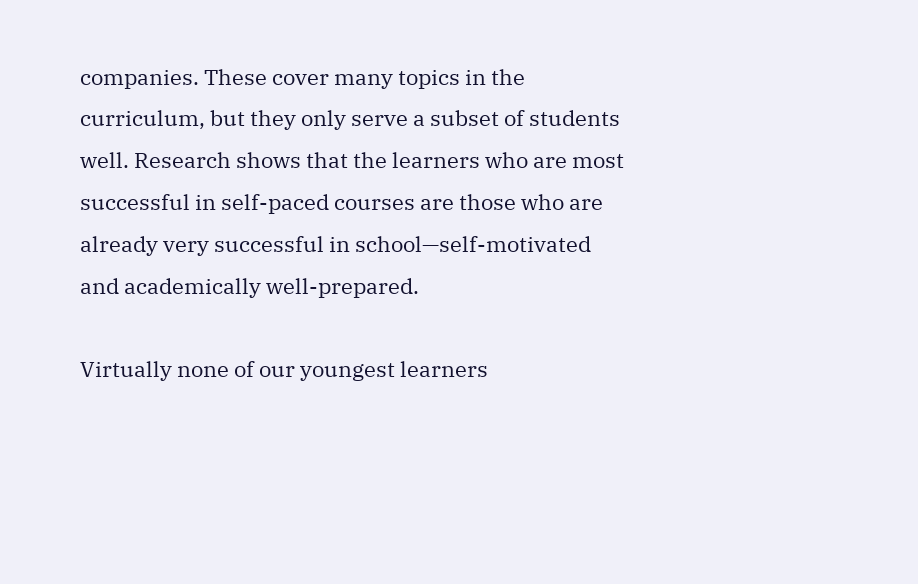companies. These cover many topics in the curriculum, but they only serve a subset of students well. Research shows that the learners who are most successful in self-paced courses are those who are already very successful in school—self-motivated and academically well-prepared.

Virtually none of our youngest learners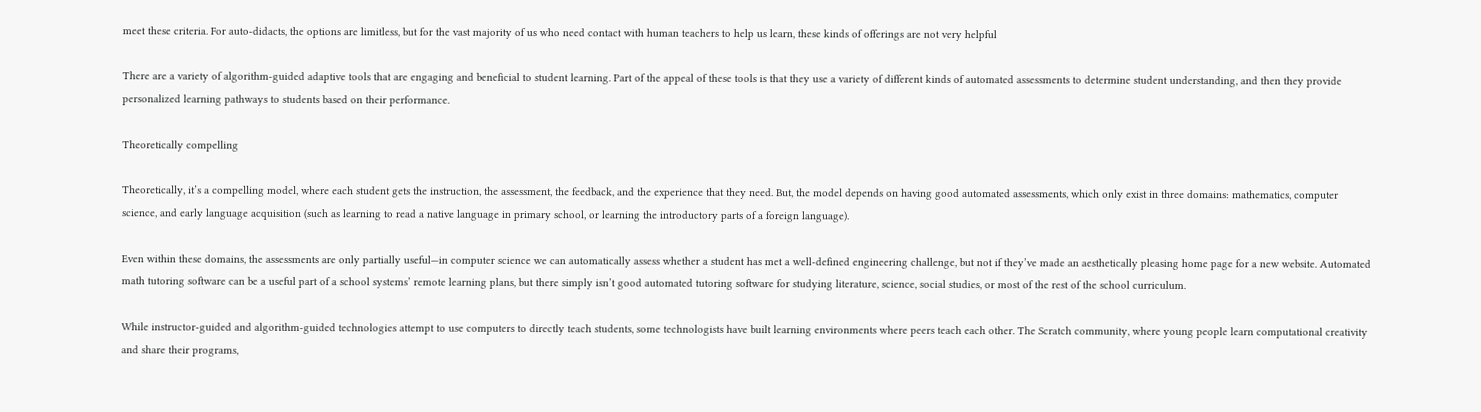meet these criteria. For auto-didacts, the options are limitless, but for the vast majority of us who need contact with human teachers to help us learn, these kinds of offerings are not very helpful

There are a variety of algorithm-guided adaptive tools that are engaging and beneficial to student learning. Part of the appeal of these tools is that they use a variety of different kinds of automated assessments to determine student understanding, and then they provide personalized learning pathways to students based on their performance.

Theoretically compelling

Theoretically, it’s a compelling model, where each student gets the instruction, the assessment, the feedback, and the experience that they need. But, the model depends on having good automated assessments, which only exist in three domains: mathematics, computer science, and early language acquisition (such as learning to read a native language in primary school, or learning the introductory parts of a foreign language).

Even within these domains, the assessments are only partially useful—in computer science we can automatically assess whether a student has met a well-defined engineering challenge, but not if they’ve made an aesthetically pleasing home page for a new website. Automated math tutoring software can be a useful part of a school systems’ remote learning plans, but there simply isn’t good automated tutoring software for studying literature, science, social studies, or most of the rest of the school curriculum.

While instructor-guided and algorithm-guided technologies attempt to use computers to directly teach students, some technologists have built learning environments where peers teach each other. The Scratch community, where young people learn computational creativity and share their programs,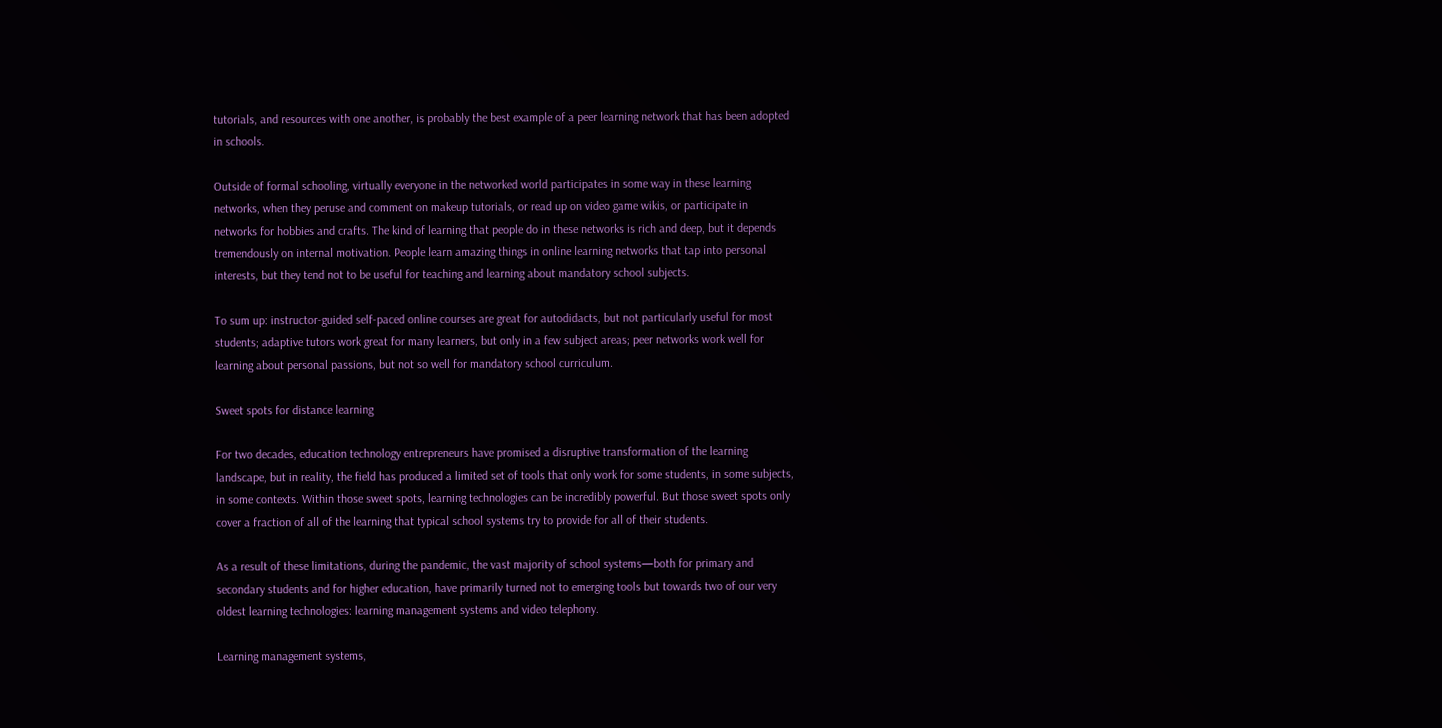tutorials, and resources with one another, is probably the best example of a peer learning network that has been adopted in schools.

Outside of formal schooling, virtually everyone in the networked world participates in some way in these learning networks, when they peruse and comment on makeup tutorials, or read up on video game wikis, or participate in networks for hobbies and crafts. The kind of learning that people do in these networks is rich and deep, but it depends tremendously on internal motivation. People learn amazing things in online learning networks that tap into personal interests, but they tend not to be useful for teaching and learning about mandatory school subjects.

To sum up: instructor-guided self-paced online courses are great for autodidacts, but not particularly useful for most students; adaptive tutors work great for many learners, but only in a few subject areas; peer networks work well for learning about personal passions, but not so well for mandatory school curriculum.

Sweet spots for distance learning

For two decades, education technology entrepreneurs have promised a disruptive transformation of the learning landscape, but in reality, the field has produced a limited set of tools that only work for some students, in some subjects, in some contexts. Within those sweet spots, learning technologies can be incredibly powerful. But those sweet spots only cover a fraction of all of the learning that typical school systems try to provide for all of their students.

As a result of these limitations, during the pandemic, the vast majority of school systems—both for primary and secondary students and for higher education, have primarily turned not to emerging tools but towards two of our very oldest learning technologies: learning management systems and video telephony.

Learning management systems,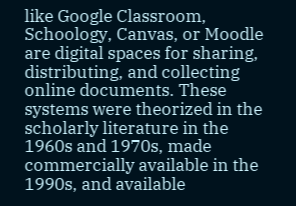like Google Classroom, Schoology, Canvas, or Moodle are digital spaces for sharing, distributing, and collecting online documents. These systems were theorized in the scholarly literature in the 1960s and 1970s, made commercially available in the 1990s, and available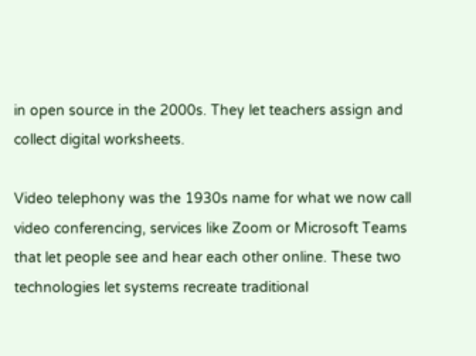in open source in the 2000s. They let teachers assign and collect digital worksheets.

Video telephony was the 1930s name for what we now call video conferencing, services like Zoom or Microsoft Teams that let people see and hear each other online. These two technologies let systems recreate traditional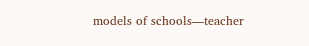models of schools—teacher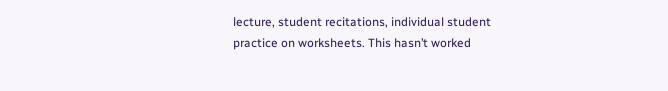lecture, student recitations, individual student practice on worksheets. This hasn’t worked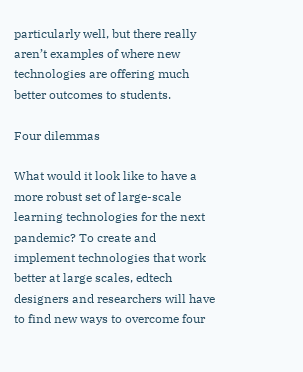particularly well, but there really aren’t examples of where new technologies are offering much better outcomes to students.

Four dilemmas

What would it look like to have a more robust set of large-scale learning technologies for the next pandemic? To create and implement technologies that work better at large scales, edtech designers and researchers will have to find new ways to overcome four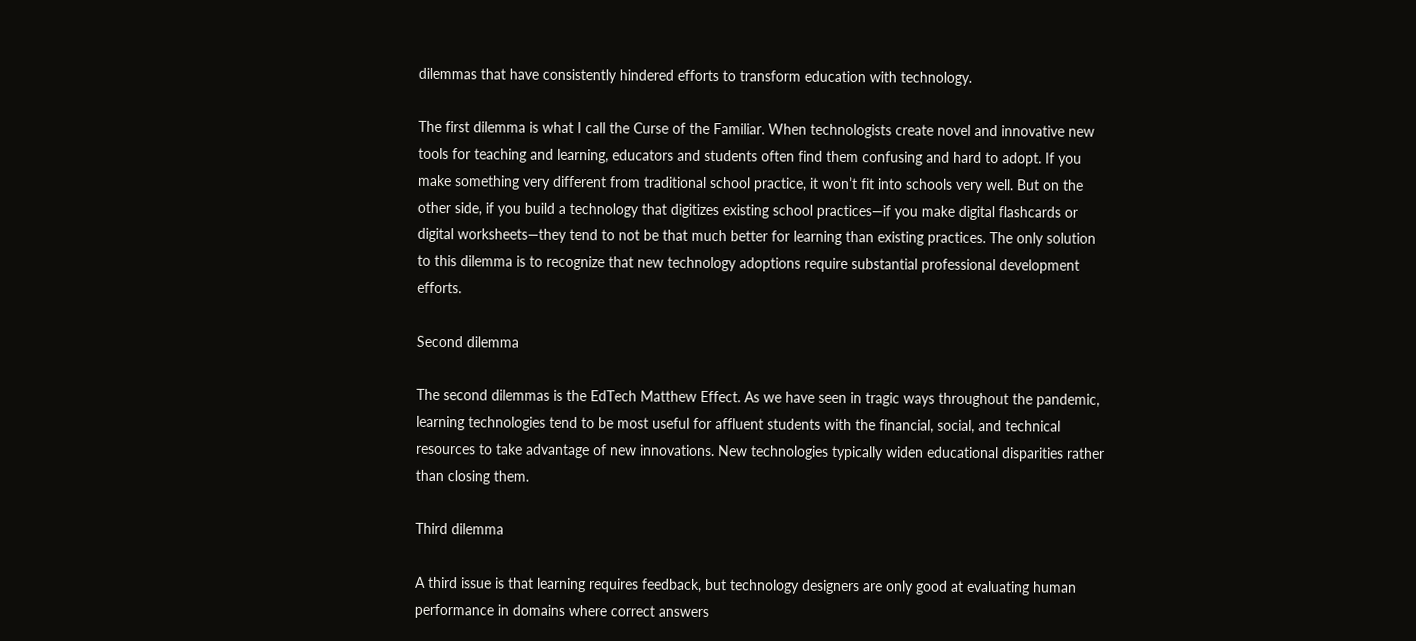dilemmas that have consistently hindered efforts to transform education with technology.

The first dilemma is what I call the Curse of the Familiar. When technologists create novel and innovative new tools for teaching and learning, educators and students often find them confusing and hard to adopt. If you make something very different from traditional school practice, it won’t fit into schools very well. But on the other side, if you build a technology that digitizes existing school practices—if you make digital flashcards or digital worksheets—they tend to not be that much better for learning than existing practices. The only solution to this dilemma is to recognize that new technology adoptions require substantial professional development efforts.

Second dilemma

The second dilemmas is the EdTech Matthew Effect. As we have seen in tragic ways throughout the pandemic, learning technologies tend to be most useful for affluent students with the financial, social, and technical resources to take advantage of new innovations. New technologies typically widen educational disparities rather than closing them.

Third dilemma

A third issue is that learning requires feedback, but technology designers are only good at evaluating human performance in domains where correct answers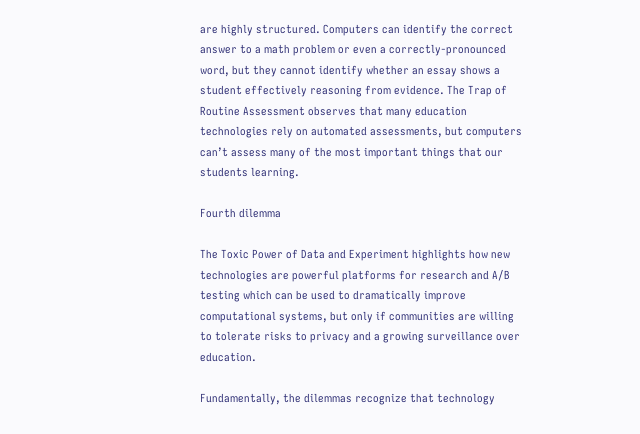are highly structured. Computers can identify the correct answer to a math problem or even a correctly-pronounced word, but they cannot identify whether an essay shows a student effectively reasoning from evidence. The Trap of Routine Assessment observes that many education technologies rely on automated assessments, but computers can’t assess many of the most important things that our students learning.

Fourth dilemma

The Toxic Power of Data and Experiment highlights how new technologies are powerful platforms for research and A/B testing which can be used to dramatically improve computational systems, but only if communities are willing to tolerate risks to privacy and a growing surveillance over education.

Fundamentally, the dilemmas recognize that technology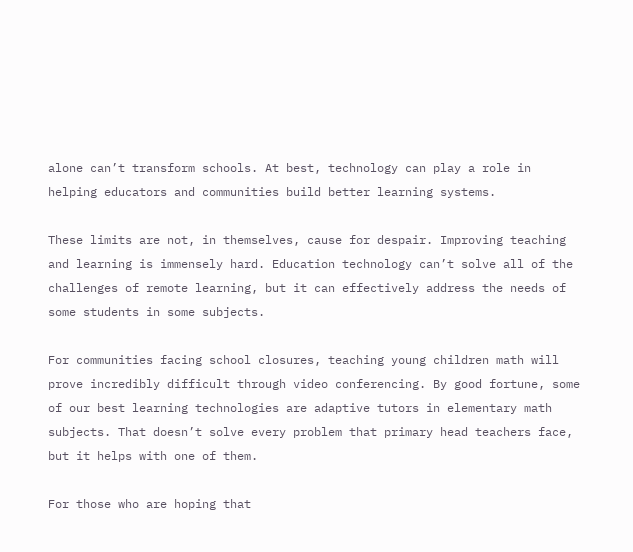alone can’t transform schools. At best, technology can play a role in helping educators and communities build better learning systems.

These limits are not, in themselves, cause for despair. Improving teaching and learning is immensely hard. Education technology can’t solve all of the challenges of remote learning, but it can effectively address the needs of some students in some subjects.

For communities facing school closures, teaching young children math will prove incredibly difficult through video conferencing. By good fortune, some of our best learning technologies are adaptive tutors in elementary math subjects. That doesn’t solve every problem that primary head teachers face, but it helps with one of them.

For those who are hoping that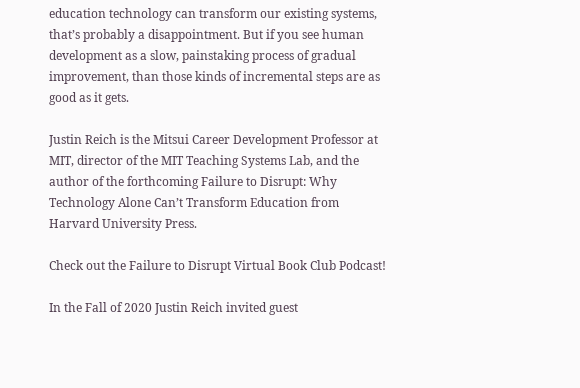education technology can transform our existing systems, that’s probably a disappointment. But if you see human development as a slow, painstaking process of gradual improvement, than those kinds of incremental steps are as good as it gets.

Justin Reich is the Mitsui Career Development Professor at MIT, director of the MIT Teaching Systems Lab, and the author of the forthcoming Failure to Disrupt: Why Technology Alone Can’t Transform Education from Harvard University Press.

Check out the Failure to Disrupt Virtual Book Club Podcast!

In the Fall of 2020 Justin Reich invited guest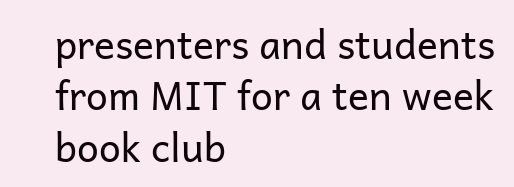presenters and students from MIT for a ten week book club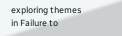exploring themes in Failure to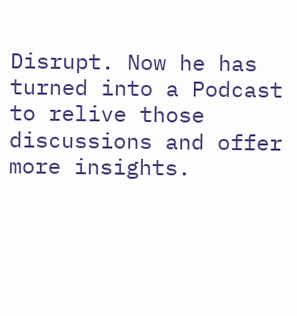Disrupt. Now he has turned into a Podcast to relive those discussions and offer more insights.